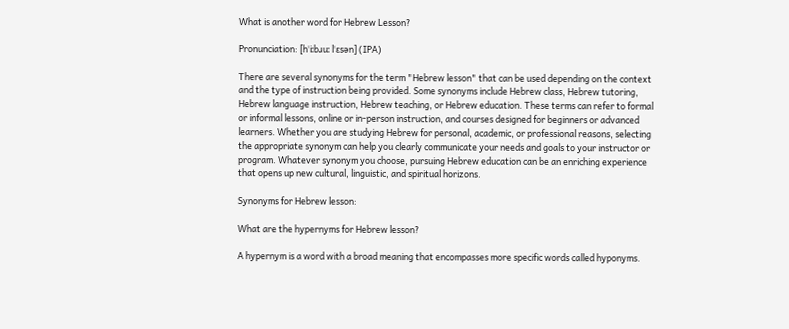What is another word for Hebrew Lesson?

Pronunciation: [hˈiːbɹuː lˈɛsən] (IPA)

There are several synonyms for the term "Hebrew lesson" that can be used depending on the context and the type of instruction being provided. Some synonyms include Hebrew class, Hebrew tutoring, Hebrew language instruction, Hebrew teaching, or Hebrew education. These terms can refer to formal or informal lessons, online or in-person instruction, and courses designed for beginners or advanced learners. Whether you are studying Hebrew for personal, academic, or professional reasons, selecting the appropriate synonym can help you clearly communicate your needs and goals to your instructor or program. Whatever synonym you choose, pursuing Hebrew education can be an enriching experience that opens up new cultural, linguistic, and spiritual horizons.

Synonyms for Hebrew lesson:

What are the hypernyms for Hebrew lesson?

A hypernym is a word with a broad meaning that encompasses more specific words called hyponyms.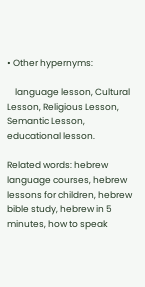• Other hypernyms:

    language lesson, Cultural Lesson, Religious Lesson, Semantic Lesson, educational lesson.

Related words: hebrew language courses, hebrew lessons for children, hebrew bible study, hebrew in 5 minutes, how to speak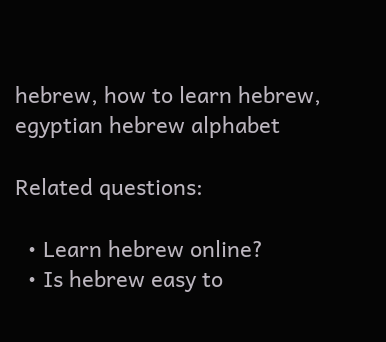hebrew, how to learn hebrew, egyptian hebrew alphabet

Related questions:

  • Learn hebrew online?
  • Is hebrew easy to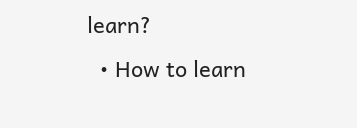learn?
  • How to learn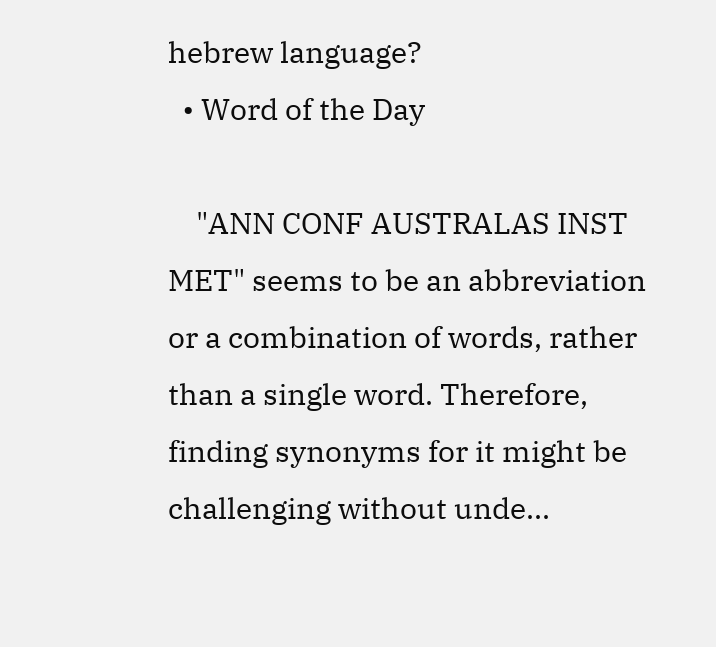hebrew language?
  • Word of the Day

    "ANN CONF AUSTRALAS INST MET" seems to be an abbreviation or a combination of words, rather than a single word. Therefore, finding synonyms for it might be challenging without unde...